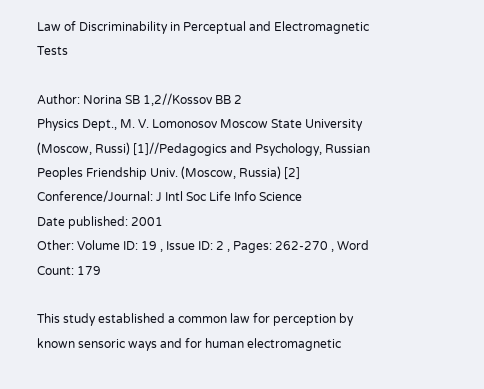Law of Discriminability in Perceptual and Electromagnetic Tests

Author: Norina SB 1,2//Kossov BB 2
Physics Dept., M. V. Lomonosov Moscow State University (Moscow, Russi) [1]//Pedagogics and Psychology, Russian Peoples Friendship Univ. (Moscow, Russia) [2]
Conference/Journal: J Intl Soc Life Info Science
Date published: 2001
Other: Volume ID: 19 , Issue ID: 2 , Pages: 262-270 , Word Count: 179

This study established a common law for perception by known sensoric ways and for human electromagnetic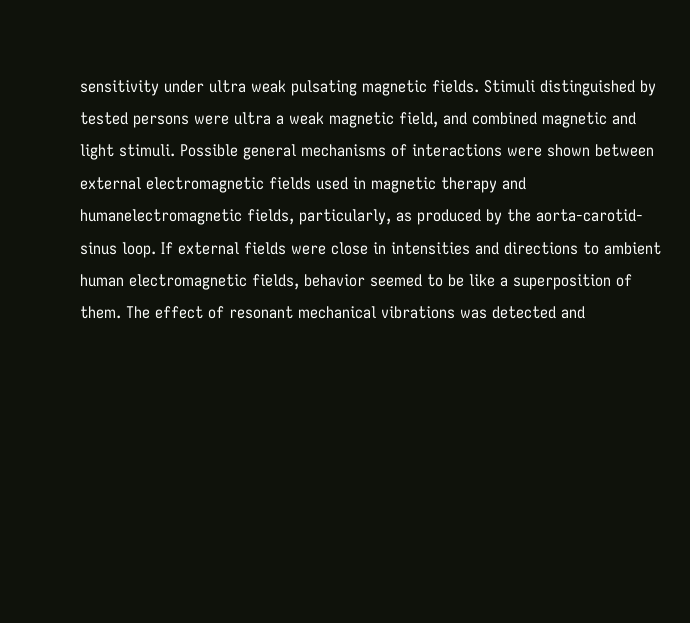sensitivity under ultra weak pulsating magnetic fields. Stimuli distinguished by tested persons were ultra a weak magnetic field, and combined magnetic and light stimuli. Possible general mechanisms of interactions were shown between external electromagnetic fields used in magnetic therapy and humanelectromagnetic fields, particularly, as produced by the aorta-carotid-sinus loop. If external fields were close in intensities and directions to ambient human electromagnetic fields, behavior seemed to be like a superposition of them. The effect of resonant mechanical vibrations was detected and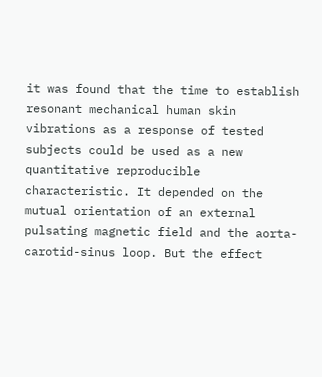it was found that the time to establish resonant mechanical human skin vibrations as a response of tested subjects could be used as a new quantitative reproducible characteristic. It depended on the mutual orientation of an external pulsating magnetic field and the aorta-carotid-sinus loop. But the effect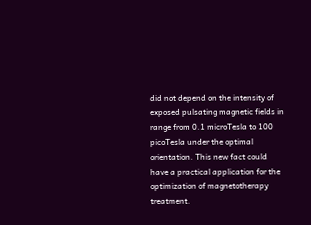did not depend on the intensity of exposed pulsating magnetic fields in range from 0.1 microTesla to 100 picoTesla under the optimal orientation. This new fact could have a practical application for the optimization of magnetotherapy treatment.